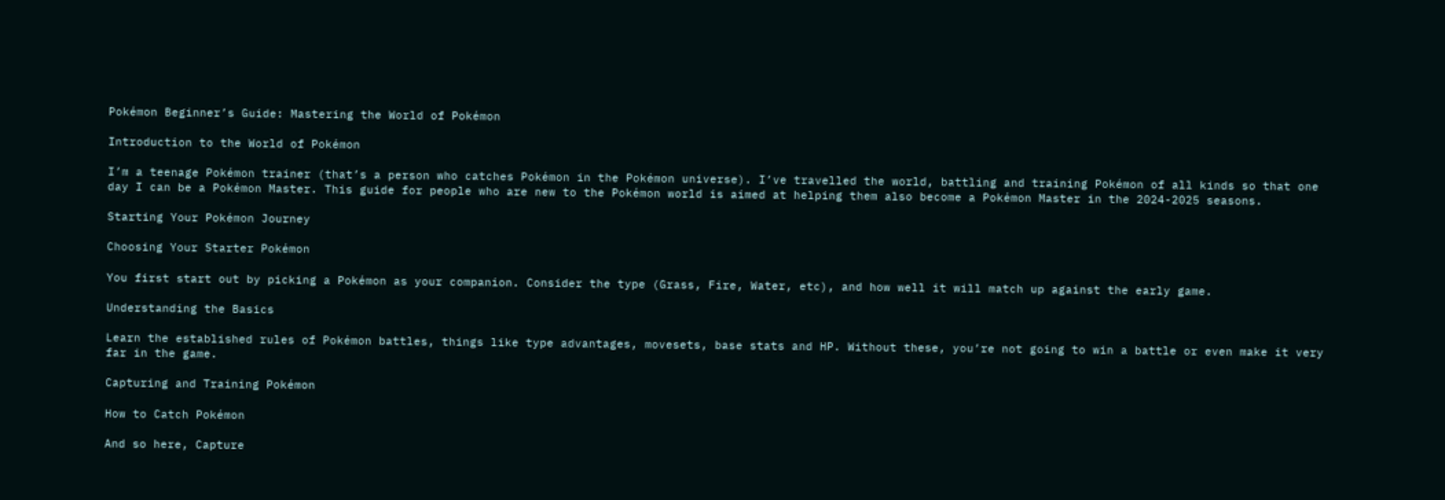Pokémon Beginner’s Guide: Mastering the World of Pokémon

Introduction to the World of Pokémon

I’m a teenage Pokémon trainer (that’s a person who catches Pokémon in the Pokémon universe). I’ve travelled the world, battling and training Pokémon of all kinds so that one day I can be a Pokémon Master. This guide for people who are new to the Pokémon world is aimed at helping them also become a Pokémon Master in the 2024-2025 seasons.

Starting Your Pokémon Journey

Choosing Your Starter Pokémon

You first start out by picking a Pokémon as your companion. Consider the type (Grass, Fire, Water, etc), and how well it will match up against the early game.

Understanding the Basics

Learn the established rules of Pokémon battles, things like type advantages, movesets, base stats and HP. Without these, you’re not going to win a battle or even make it very far in the game.

Capturing and Training Pokémon

How to Catch Pokémon

And so here, Capture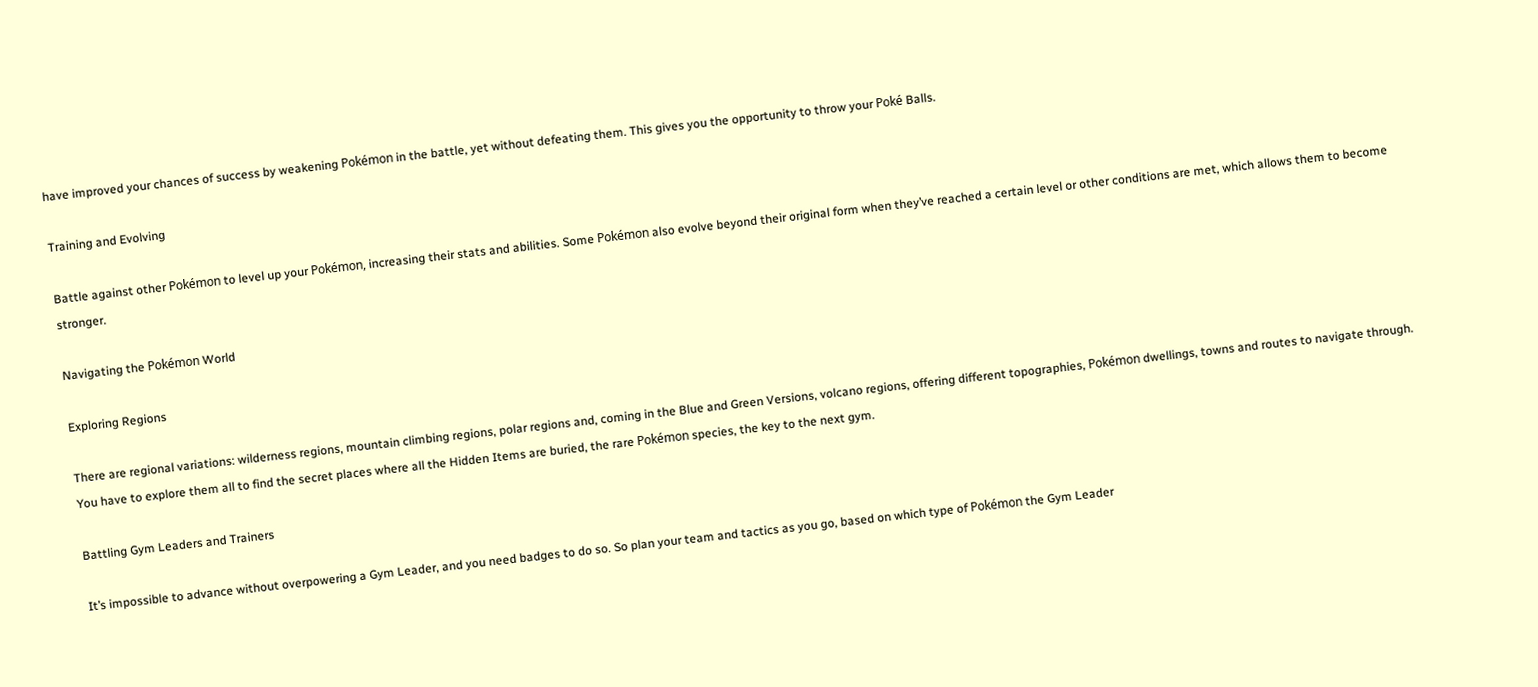have improved your chances of success by weakening Pokémon in the battle, yet without defeating them. This gives you the opportunity to throw your Poké Balls.

Training and Evolving

Battle against other Pokémon to level up your Pokémon, increasing their stats and abilities. Some Pokémon also evolve beyond their original form when they’ve reached a certain level or other conditions are met, which allows them to become stronger.

Navigating the Pokémon World

Exploring Regions

There are regional variations: wilderness regions, mountain climbing regions, polar regions and, coming in the Blue and Green Versions, volcano regions, offering different topographies, Pokémon dwellings, towns and routes to navigate through. You have to explore them all to find the secret places where all the Hidden Items are buried, the rare Pokémon species, the key to the next gym.

Battling Gym Leaders and Trainers

It’s impossible to advance without overpowering a Gym Leader, and you need badges to do so. So plan your team and tactics as you go, based on which type of Pokémon the Gym Leader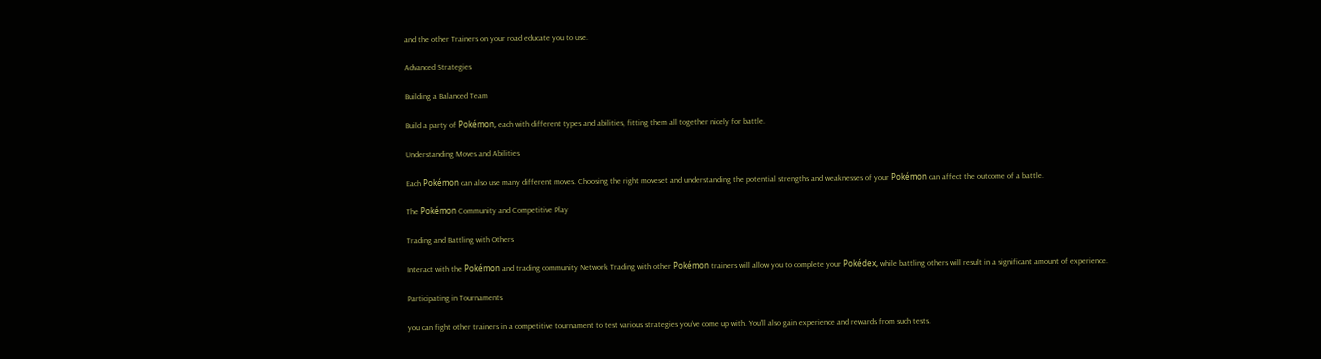and the other Trainers on your road educate you to use.

Advanced Strategies

Building a Balanced Team

Build a party of Pokémon, each with different types and abilities, fitting them all together nicely for battle.

Understanding Moves and Abilities

Each Pokémon can also use many different moves. Choosing the right moveset and understanding the potential strengths and weaknesses of your Pokémon can affect the outcome of a battle.

The Pokémon Community and Competitive Play

Trading and Battling with Others

Interact with the Pokémon and trading community Network Trading with other Pokémon trainers will allow you to complete your Pokédex, while battling others will result in a significant amount of experience.

Participating in Tournaments

you can fight other trainers in a competitive tournament to test various strategies you’ve come up with. You’ll also gain experience and rewards from such tests.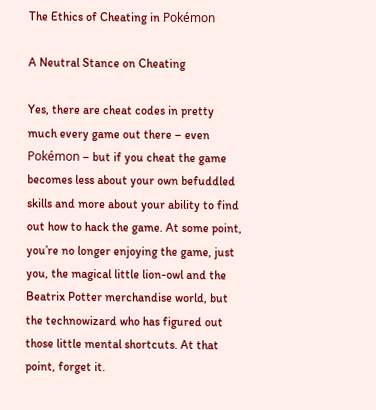The Ethics of Cheating in Pokémon

A Neutral Stance on Cheating

Yes, there are cheat codes in pretty much every game out there – even Pokémon – but if you cheat the game becomes less about your own befuddled skills and more about your ability to find out how to hack the game. At some point, you’re no longer enjoying the game, just you, the magical little lion-owl and the Beatrix Potter merchandise world, but the technowizard who has figured out those little mental shortcuts. At that point, forget it.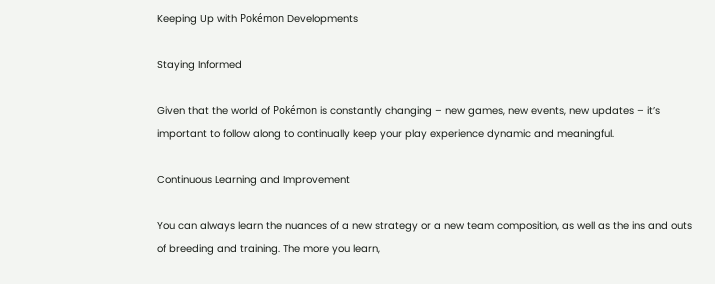Keeping Up with Pokémon Developments

Staying Informed

Given that the world of Pokémon is constantly changing – new games, new events, new updates – it’s important to follow along to continually keep your play experience dynamic and meaningful.

Continuous Learning and Improvement

You can always learn the nuances of a new strategy or a new team composition, as well as the ins and outs of breeding and training. The more you learn,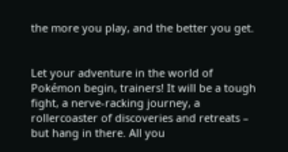the more you play, and the better you get.


Let your adventure in the world of Pokémon begin, trainers! It will be a tough fight, a nerve-racking journey, a rollercoaster of discoveries and retreats – but hang in there. All you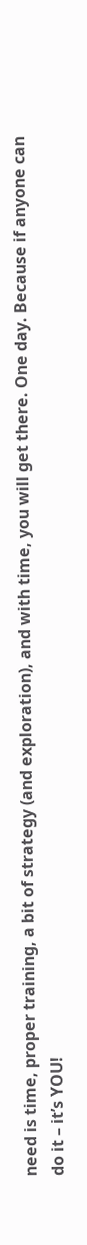need is time, proper training, a bit of strategy (and exploration), and with time, you will get there. One day. Because if anyone can do it – it’s YOU!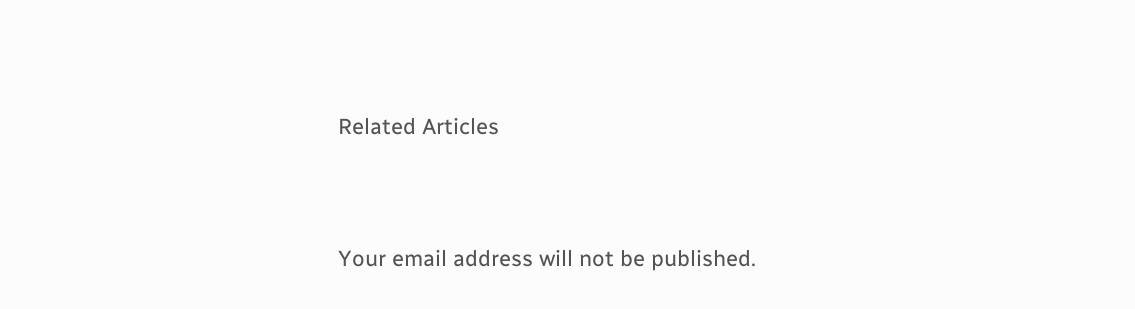Related Articles


Your email address will not be published.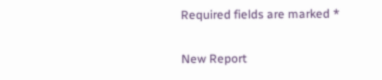Required fields are marked *

New Report